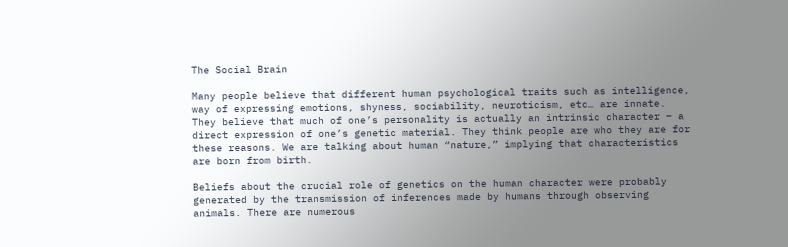The Social Brain

Many people believe that different human psychological traits such as intelligence, way of expressing emotions, shyness, sociability, neuroticism, etc… are innate. They believe that much of one’s personality is actually an intrinsic character – a direct expression of one’s genetic material. They think people are who they are for these reasons. We are talking about human “nature,” implying that characteristics are born from birth.

Beliefs about the crucial role of genetics on the human character were probably generated by the transmission of inferences made by humans through observing animals. There are numerous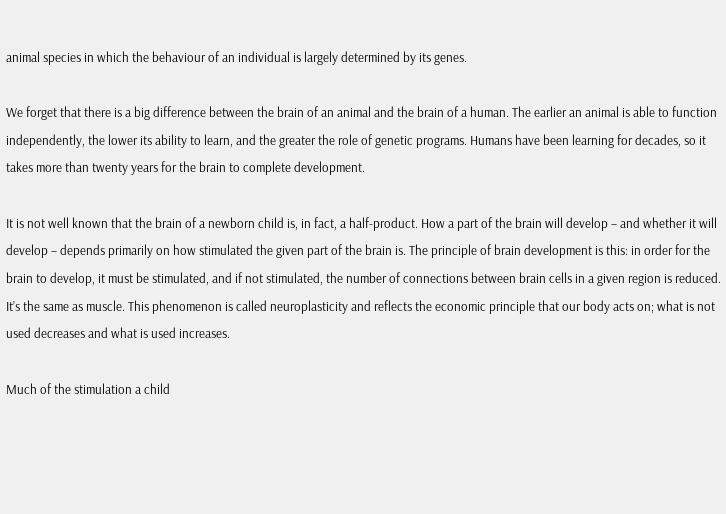animal species in which the behaviour of an individual is largely determined by its genes.

We forget that there is a big difference between the brain of an animal and the brain of a human. The earlier an animal is able to function independently, the lower its ability to learn, and the greater the role of genetic programs. Humans have been learning for decades, so it takes more than twenty years for the brain to complete development.

It is not well known that the brain of a newborn child is, in fact, a half-product. How a part of the brain will develop – and whether it will develop – depends primarily on how stimulated the given part of the brain is. The principle of brain development is this: in order for the brain to develop, it must be stimulated, and if not stimulated, the number of connections between brain cells in a given region is reduced. It’s the same as muscle. This phenomenon is called neuroplasticity and reflects the economic principle that our body acts on; what is not used decreases and what is used increases.

Much of the stimulation a child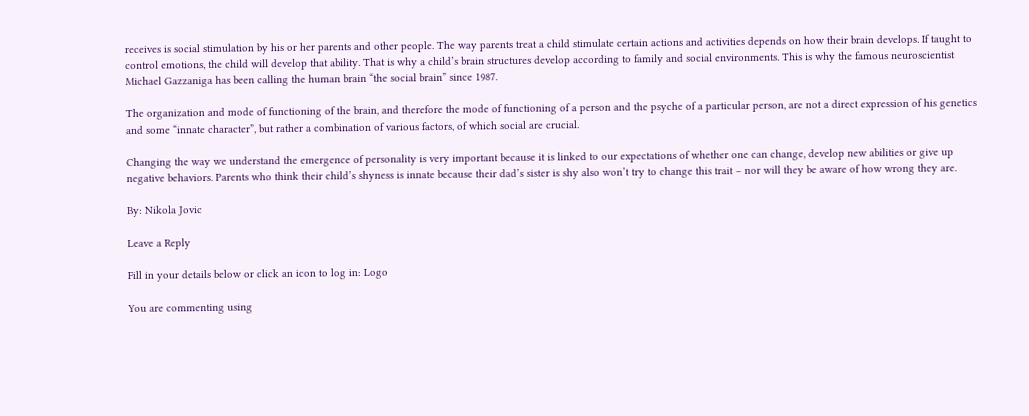receives is social stimulation by his or her parents and other people. The way parents treat a child stimulate certain actions and activities depends on how their brain develops. If taught to control emotions, the child will develop that ability. That is why a child’s brain structures develop according to family and social environments. This is why the famous neuroscientist Michael Gazzaniga has been calling the human brain “the social brain” since 1987.

The organization and mode of functioning of the brain, and therefore the mode of functioning of a person and the psyche of a particular person, are not a direct expression of his genetics and some “innate character”, but rather a combination of various factors, of which social are crucial.

Changing the way we understand the emergence of personality is very important because it is linked to our expectations of whether one can change, develop new abilities or give up negative behaviors. Parents who think their child’s shyness is innate because their dad’s sister is shy also won’t try to change this trait – nor will they be aware of how wrong they are.

By: Nikola Jovic

Leave a Reply

Fill in your details below or click an icon to log in: Logo

You are commenting using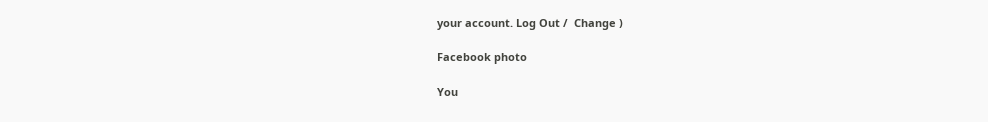your account. Log Out /  Change )

Facebook photo

You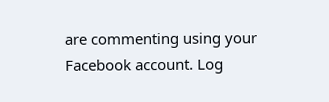are commenting using your Facebook account. Log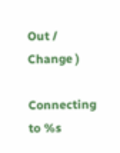Out /  Change )

Connecting to %s